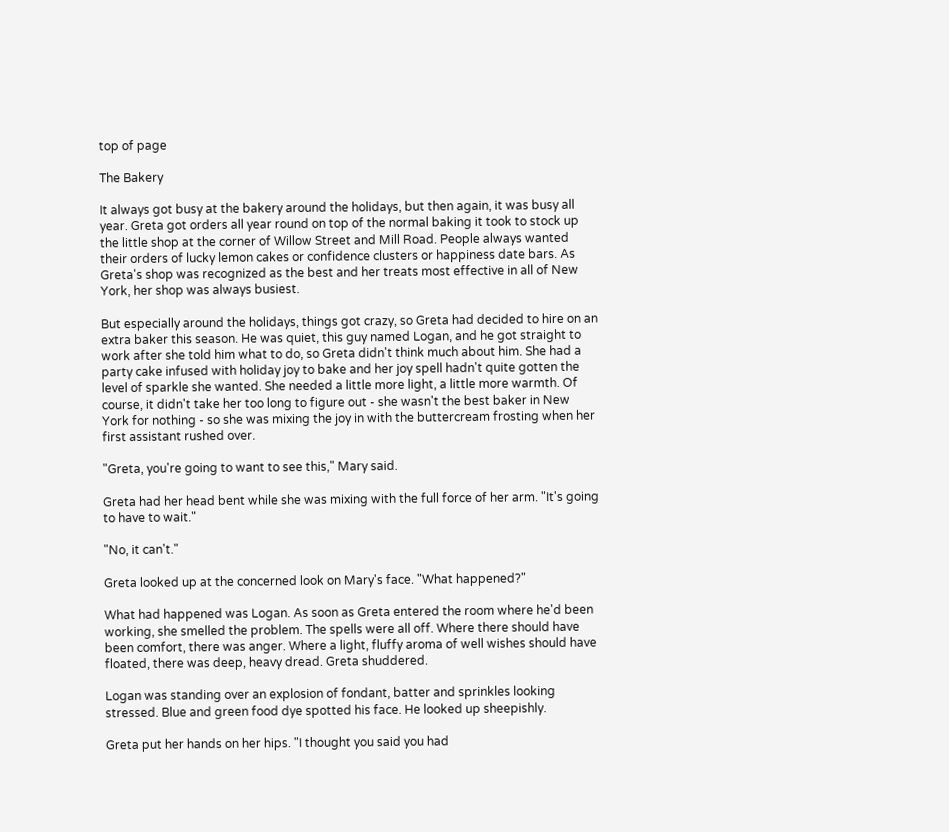top of page

The Bakery

It always got busy at the bakery around the holidays, but then again, it was busy all year. Greta got orders all year round on top of the normal baking it took to stock up the little shop at the corner of Willow Street and Mill Road. People always wanted their orders of lucky lemon cakes or confidence clusters or happiness date bars. As Greta's shop was recognized as the best and her treats most effective in all of New York, her shop was always busiest.

But especially around the holidays, things got crazy, so Greta had decided to hire on an extra baker this season. He was quiet, this guy named Logan, and he got straight to work after she told him what to do, so Greta didn't think much about him. She had a party cake infused with holiday joy to bake and her joy spell hadn't quite gotten the level of sparkle she wanted. She needed a little more light, a little more warmth. Of course, it didn't take her too long to figure out - she wasn't the best baker in New York for nothing - so she was mixing the joy in with the buttercream frosting when her first assistant rushed over.

"Greta, you're going to want to see this," Mary said.

Greta had her head bent while she was mixing with the full force of her arm. "It's going to have to wait."

"No, it can't."

Greta looked up at the concerned look on Mary's face. "What happened?"

What had happened was Logan. As soon as Greta entered the room where he'd been working, she smelled the problem. The spells were all off. Where there should have been comfort, there was anger. Where a light, fluffy aroma of well wishes should have floated, there was deep, heavy dread. Greta shuddered.

Logan was standing over an explosion of fondant, batter and sprinkles looking stressed. Blue and green food dye spotted his face. He looked up sheepishly.

Greta put her hands on her hips. "I thought you said you had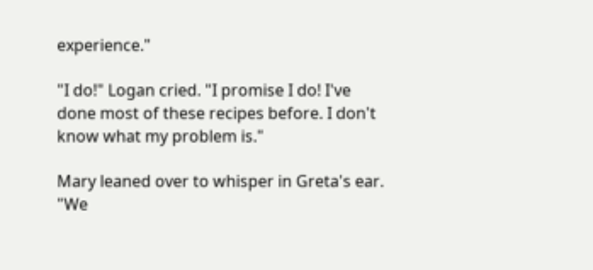experience."

"I do!" Logan cried. "I promise I do! I've done most of these recipes before. I don't know what my problem is."

Mary leaned over to whisper in Greta's ear. "We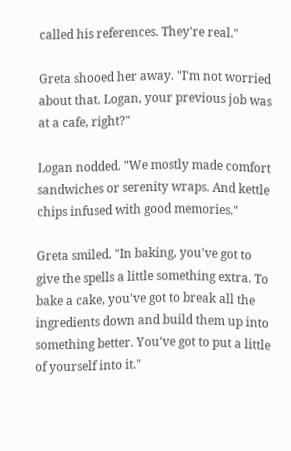called his references. They're real."

Greta shooed her away. "I'm not worried about that. Logan, your previous job was at a cafe, right?"

Logan nodded. "We mostly made comfort sandwiches or serenity wraps. And kettle chips infused with good memories."

Greta smiled. "In baking, you've got to give the spells a little something extra. To bake a cake, you've got to break all the ingredients down and build them up into something better. You've got to put a little of yourself into it."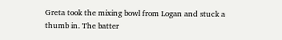Greta took the mixing bowl from Logan and stuck a thumb in. The batter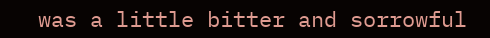was a little bitter and sorrowful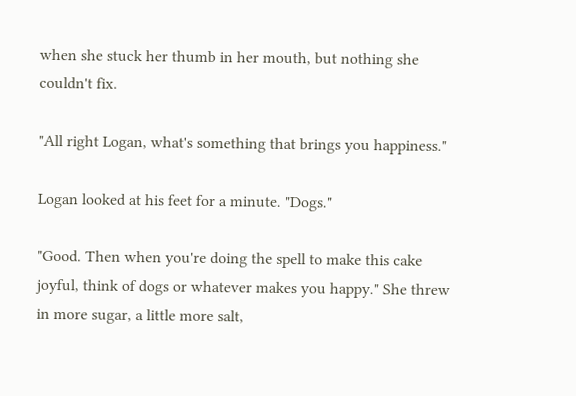when she stuck her thumb in her mouth, but nothing she couldn't fix.

"All right Logan, what's something that brings you happiness."

Logan looked at his feet for a minute. "Dogs."

"Good. Then when you're doing the spell to make this cake joyful, think of dogs or whatever makes you happy." She threw in more sugar, a little more salt,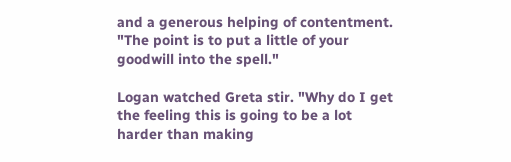and a generous helping of contentment. "The point is to put a little of your goodwill into the spell."

Logan watched Greta stir. "Why do I get the feeling this is going to be a lot harder than making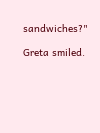sandwiches?"

Greta smiled.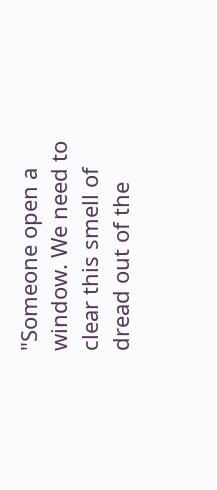"Someone open a window. We need to clear this smell of dread out of the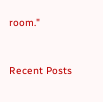room."


Recent Posts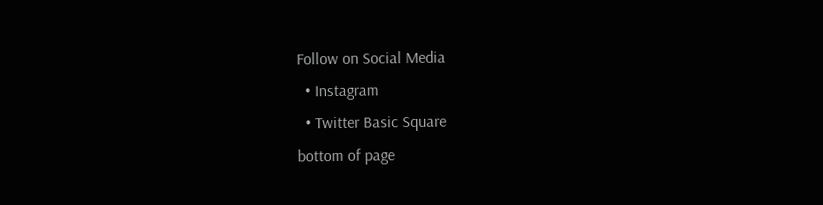Follow on Social Media
  • Instagram
  • Twitter Basic Square
bottom of page